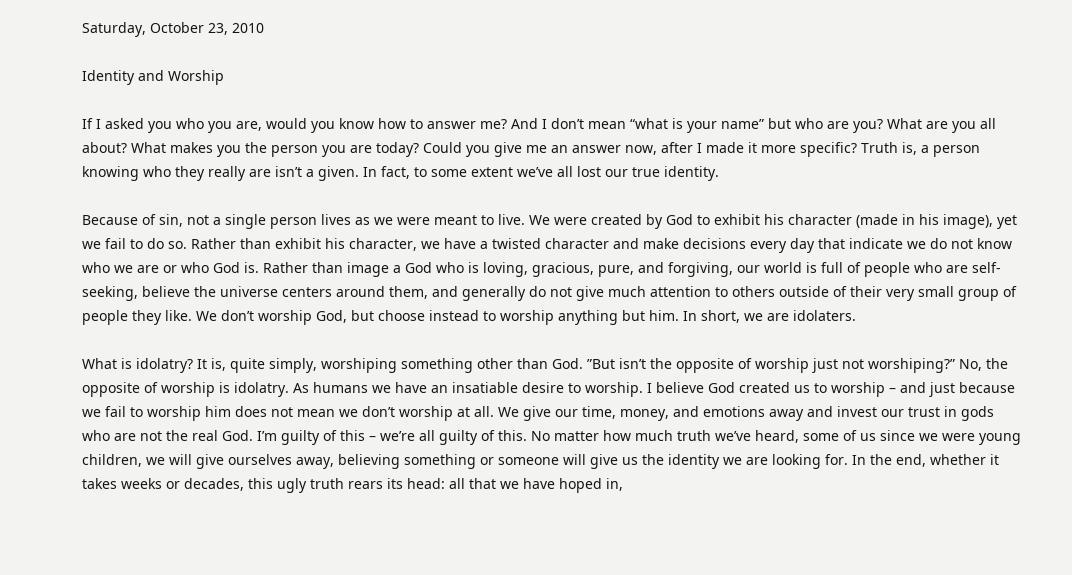Saturday, October 23, 2010

Identity and Worship

If I asked you who you are, would you know how to answer me? And I don’t mean “what is your name” but who are you? What are you all about? What makes you the person you are today? Could you give me an answer now, after I made it more specific? Truth is, a person knowing who they really are isn’t a given. In fact, to some extent we’ve all lost our true identity.

Because of sin, not a single person lives as we were meant to live. We were created by God to exhibit his character (made in his image), yet we fail to do so. Rather than exhibit his character, we have a twisted character and make decisions every day that indicate we do not know who we are or who God is. Rather than image a God who is loving, gracious, pure, and forgiving, our world is full of people who are self-seeking, believe the universe centers around them, and generally do not give much attention to others outside of their very small group of people they like. We don’t worship God, but choose instead to worship anything but him. In short, we are idolaters.

What is idolatry? It is, quite simply, worshiping something other than God. ”But isn’t the opposite of worship just not worshiping?” No, the opposite of worship is idolatry. As humans we have an insatiable desire to worship. I believe God created us to worship – and just because we fail to worship him does not mean we don’t worship at all. We give our time, money, and emotions away and invest our trust in gods who are not the real God. I’m guilty of this – we’re all guilty of this. No matter how much truth we’ve heard, some of us since we were young children, we will give ourselves away, believing something or someone will give us the identity we are looking for. In the end, whether it takes weeks or decades, this ugly truth rears its head: all that we have hoped in,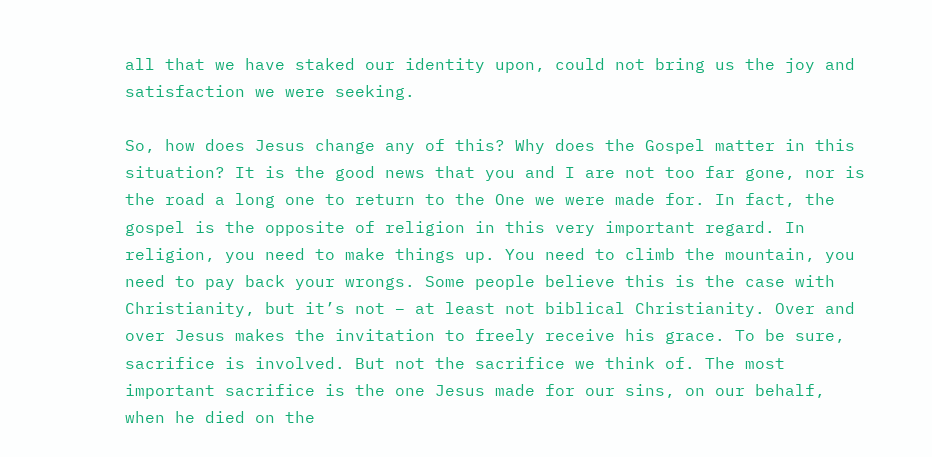all that we have staked our identity upon, could not bring us the joy and satisfaction we were seeking.

So, how does Jesus change any of this? Why does the Gospel matter in this situation? It is the good news that you and I are not too far gone, nor is the road a long one to return to the One we were made for. In fact, the gospel is the opposite of religion in this very important regard. In religion, you need to make things up. You need to climb the mountain, you need to pay back your wrongs. Some people believe this is the case with Christianity, but it’s not – at least not biblical Christianity. Over and over Jesus makes the invitation to freely receive his grace. To be sure, sacrifice is involved. But not the sacrifice we think of. The most important sacrifice is the one Jesus made for our sins, on our behalf, when he died on the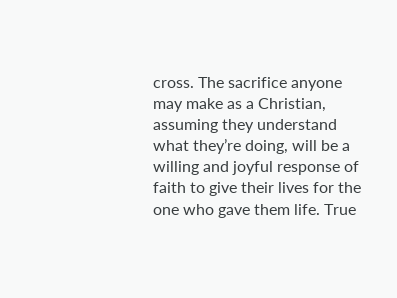cross. The sacrifice anyone may make as a Christian, assuming they understand what they’re doing, will be a willing and joyful response of faith to give their lives for the one who gave them life. True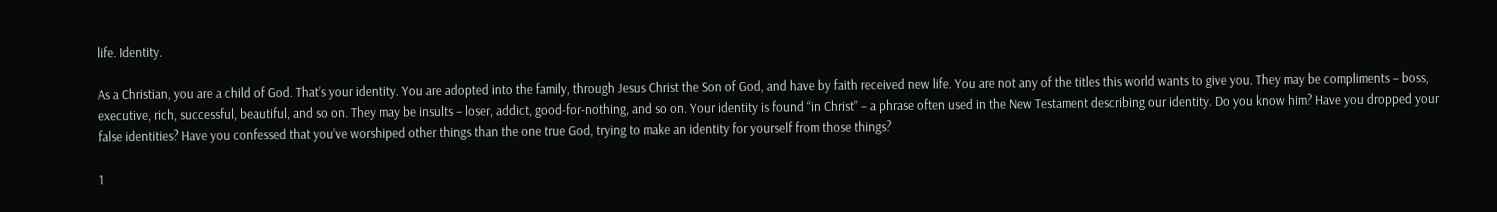life. Identity.

As a Christian, you are a child of God. That’s your identity. You are adopted into the family, through Jesus Christ the Son of God, and have by faith received new life. You are not any of the titles this world wants to give you. They may be compliments – boss, executive, rich, successful, beautiful, and so on. They may be insults – loser, addict, good-for-nothing, and so on. Your identity is found “in Christ” – a phrase often used in the New Testament describing our identity. Do you know him? Have you dropped your false identities? Have you confessed that you’ve worshiped other things than the one true God, trying to make an identity for yourself from those things?

1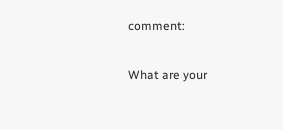comment:

What are your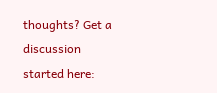thoughts? Get a discussion started here: